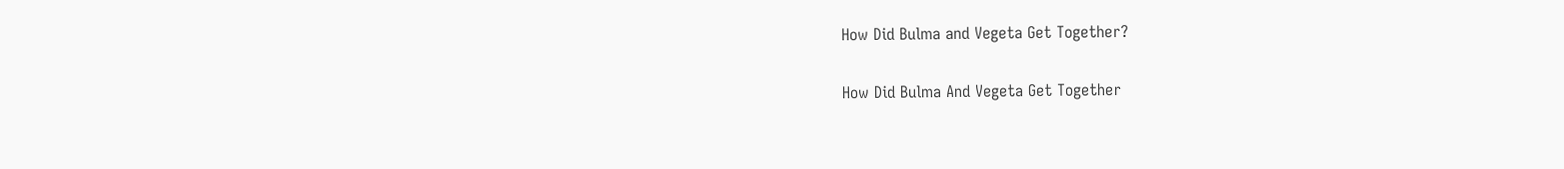How Did Bulma and Vegeta Get Together?

How Did Bulma And Vegeta Get Together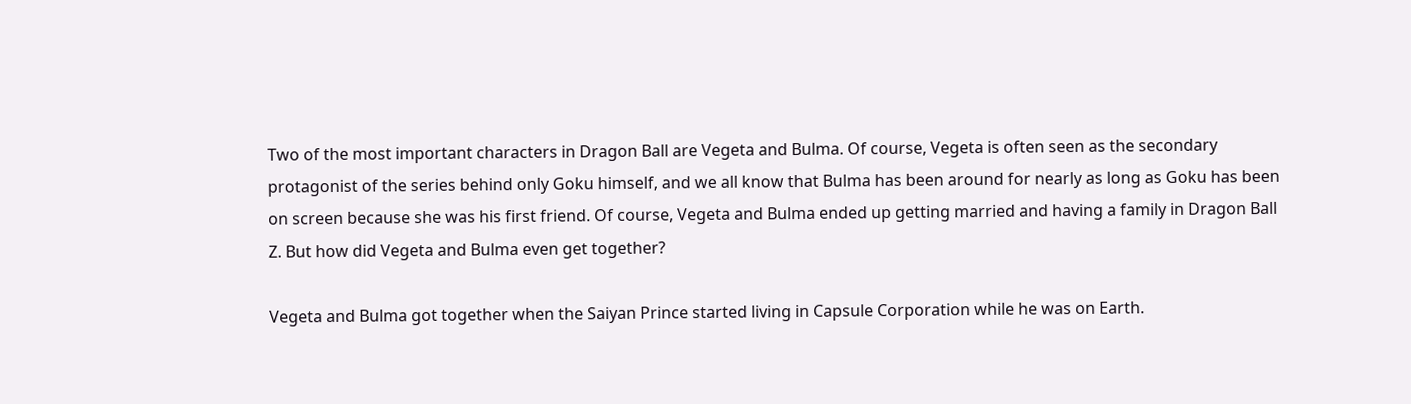Two of the most important characters in Dragon Ball are Vegeta and Bulma. Of course, Vegeta is often seen as the secondary protagonist of the series behind only Goku himself, and we all know that Bulma has been around for nearly as long as Goku has been on screen because she was his first friend. Of course, Vegeta and Bulma ended up getting married and having a family in Dragon Ball Z. But how did Vegeta and Bulma even get together?

Vegeta and Bulma got together when the Saiyan Prince started living in Capsule Corporation while he was on Earth.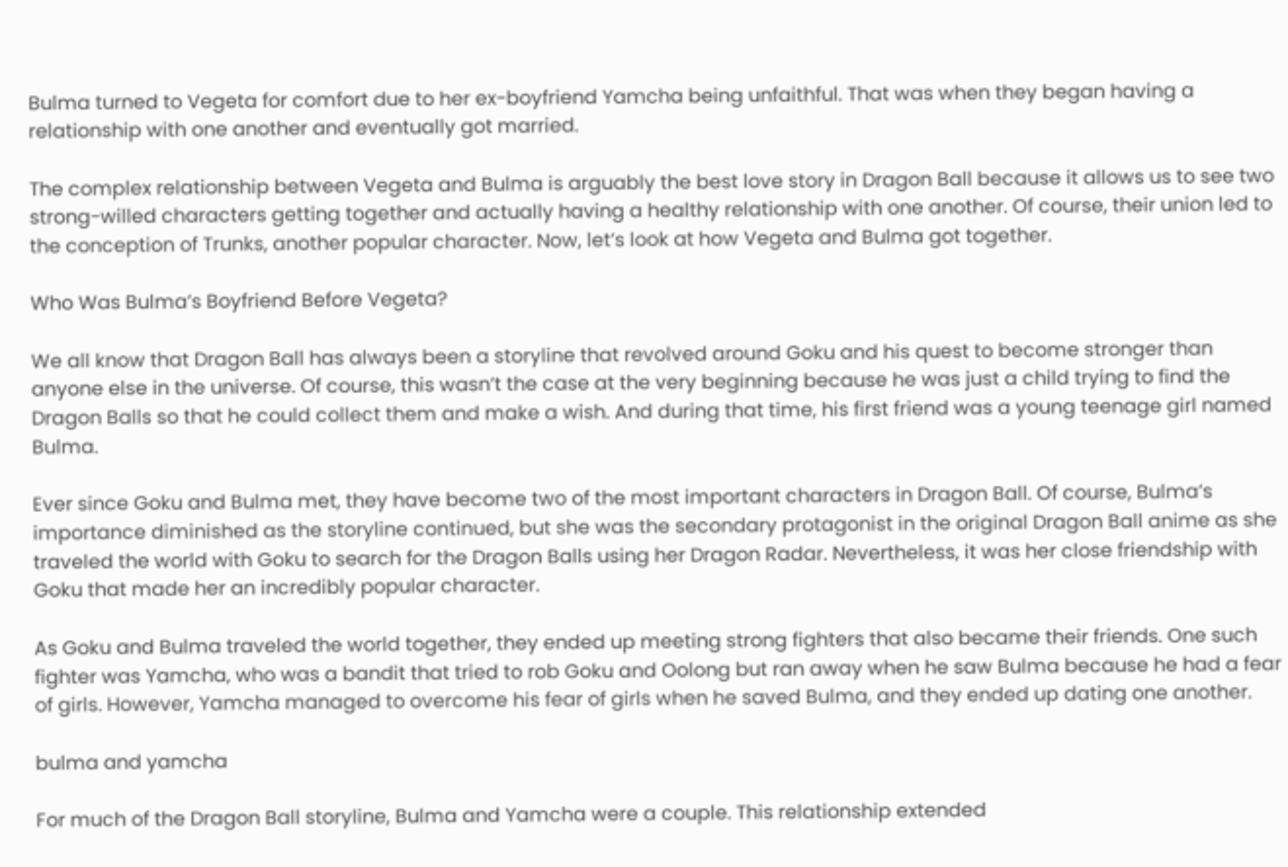Bulma turned to Vegeta for comfort due to her ex-boyfriend Yamcha being unfaithful. That was when they began having a relationship with one another and eventually got married.

The complex relationship between Vegeta and Bulma is arguably the best love story in Dragon Ball because it allows us to see two strong-willed characters getting together and actually having a healthy relationship with one another. Of course, their union led to the conception of Trunks, another popular character. Now, let’s look at how Vegeta and Bulma got together.

Who Was Bulma’s Boyfriend Before Vegeta?

We all know that Dragon Ball has always been a storyline that revolved around Goku and his quest to become stronger than anyone else in the universe. Of course, this wasn’t the case at the very beginning because he was just a child trying to find the Dragon Balls so that he could collect them and make a wish. And during that time, his first friend was a young teenage girl named Bulma.

Ever since Goku and Bulma met, they have become two of the most important characters in Dragon Ball. Of course, Bulma’s importance diminished as the storyline continued, but she was the secondary protagonist in the original Dragon Ball anime as she traveled the world with Goku to search for the Dragon Balls using her Dragon Radar. Nevertheless, it was her close friendship with Goku that made her an incredibly popular character.

As Goku and Bulma traveled the world together, they ended up meeting strong fighters that also became their friends. One such fighter was Yamcha, who was a bandit that tried to rob Goku and Oolong but ran away when he saw Bulma because he had a fear of girls. However, Yamcha managed to overcome his fear of girls when he saved Bulma, and they ended up dating one another.

bulma and yamcha

For much of the Dragon Ball storyline, Bulma and Yamcha were a couple. This relationship extended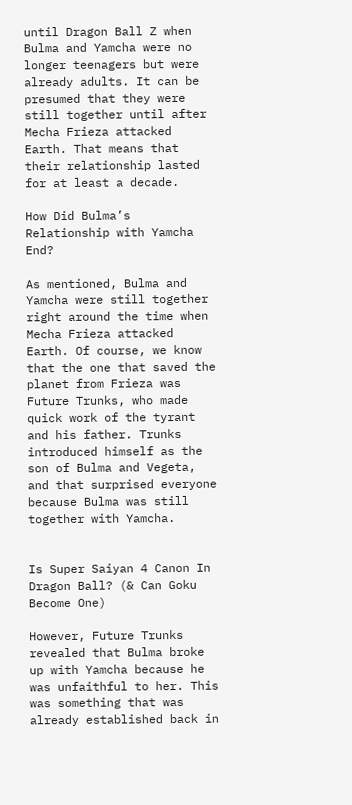until Dragon Ball Z when Bulma and Yamcha were no longer teenagers but were already adults. It can be presumed that they were still together until after Mecha Frieza attacked Earth. That means that their relationship lasted for at least a decade.

How Did Bulma’s Relationship with Yamcha End?

As mentioned, Bulma and Yamcha were still together right around the time when Mecha Frieza attacked Earth. Of course, we know that the one that saved the planet from Frieza was Future Trunks, who made quick work of the tyrant and his father. Trunks introduced himself as the son of Bulma and Vegeta, and that surprised everyone because Bulma was still together with Yamcha.


Is Super Saiyan 4 Canon In Dragon Ball? (& Can Goku Become One)

However, Future Trunks revealed that Bulma broke up with Yamcha because he was unfaithful to her. This was something that was already established back in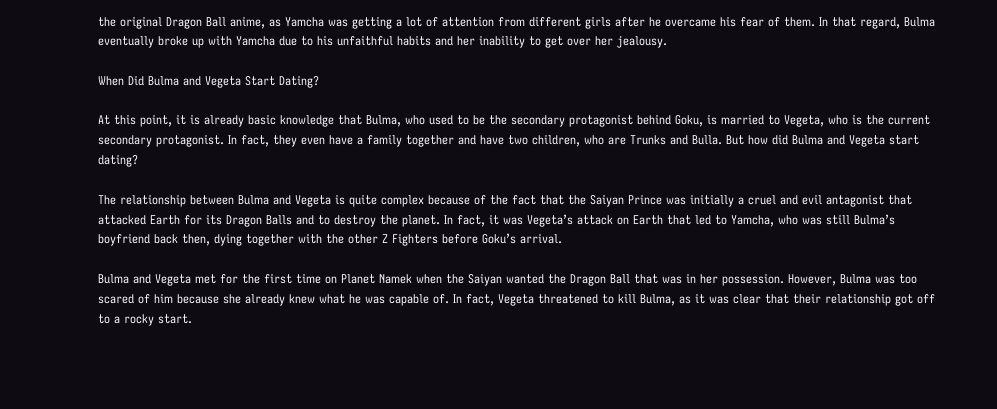the original Dragon Ball anime, as Yamcha was getting a lot of attention from different girls after he overcame his fear of them. In that regard, Bulma eventually broke up with Yamcha due to his unfaithful habits and her inability to get over her jealousy.

When Did Bulma and Vegeta Start Dating?

At this point, it is already basic knowledge that Bulma, who used to be the secondary protagonist behind Goku, is married to Vegeta, who is the current secondary protagonist. In fact, they even have a family together and have two children, who are Trunks and Bulla. But how did Bulma and Vegeta start dating?

The relationship between Bulma and Vegeta is quite complex because of the fact that the Saiyan Prince was initially a cruel and evil antagonist that attacked Earth for its Dragon Balls and to destroy the planet. In fact, it was Vegeta’s attack on Earth that led to Yamcha, who was still Bulma’s boyfriend back then, dying together with the other Z Fighters before Goku’s arrival.

Bulma and Vegeta met for the first time on Planet Namek when the Saiyan wanted the Dragon Ball that was in her possession. However, Bulma was too scared of him because she already knew what he was capable of. In fact, Vegeta threatened to kill Bulma, as it was clear that their relationship got off to a rocky start.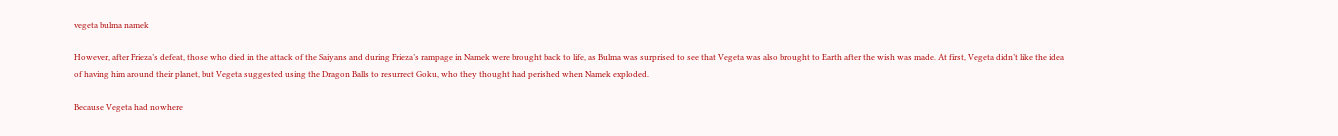vegeta bulma namek

However, after Frieza’s defeat, those who died in the attack of the Saiyans and during Frieza’s rampage in Namek were brought back to life, as Bulma was surprised to see that Vegeta was also brought to Earth after the wish was made. At first, Vegeta didn’t like the idea of having him around their planet, but Vegeta suggested using the Dragon Balls to resurrect Goku, who they thought had perished when Namek exploded.

Because Vegeta had nowhere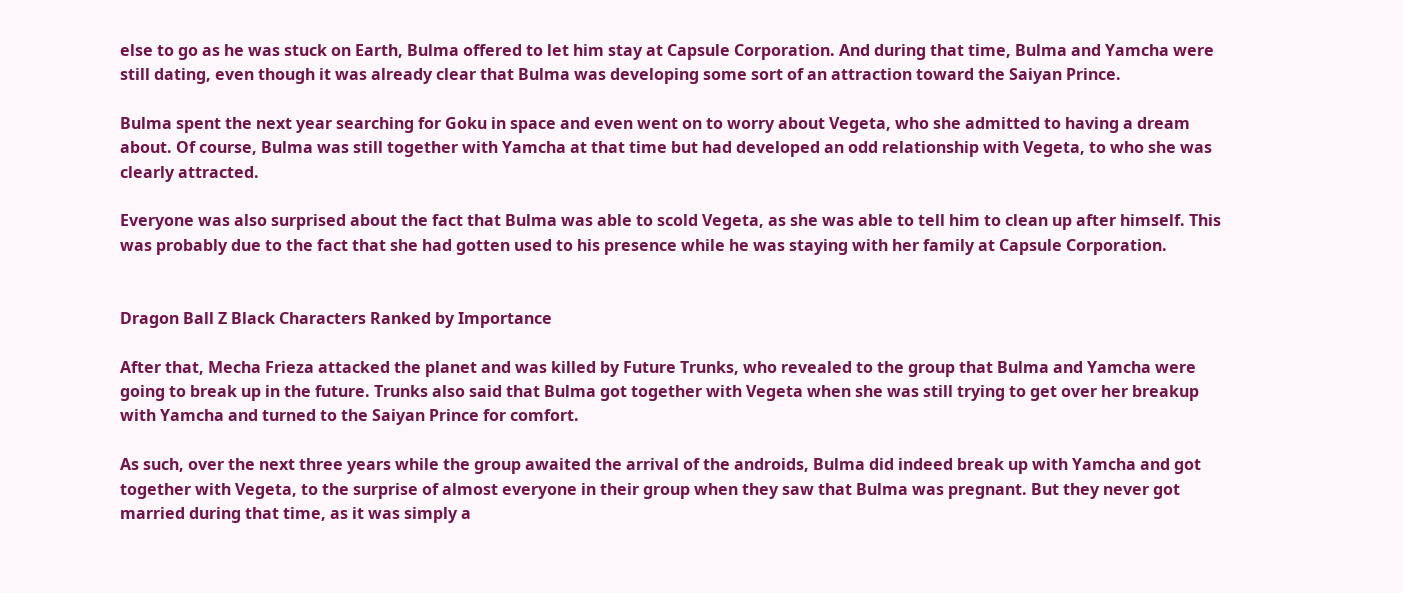else to go as he was stuck on Earth, Bulma offered to let him stay at Capsule Corporation. And during that time, Bulma and Yamcha were still dating, even though it was already clear that Bulma was developing some sort of an attraction toward the Saiyan Prince.

Bulma spent the next year searching for Goku in space and even went on to worry about Vegeta, who she admitted to having a dream about. Of course, Bulma was still together with Yamcha at that time but had developed an odd relationship with Vegeta, to who she was clearly attracted.

Everyone was also surprised about the fact that Bulma was able to scold Vegeta, as she was able to tell him to clean up after himself. This was probably due to the fact that she had gotten used to his presence while he was staying with her family at Capsule Corporation.


Dragon Ball Z Black Characters Ranked by Importance

After that, Mecha Frieza attacked the planet and was killed by Future Trunks, who revealed to the group that Bulma and Yamcha were going to break up in the future. Trunks also said that Bulma got together with Vegeta when she was still trying to get over her breakup with Yamcha and turned to the Saiyan Prince for comfort.

As such, over the next three years while the group awaited the arrival of the androids, Bulma did indeed break up with Yamcha and got together with Vegeta, to the surprise of almost everyone in their group when they saw that Bulma was pregnant. But they never got married during that time, as it was simply a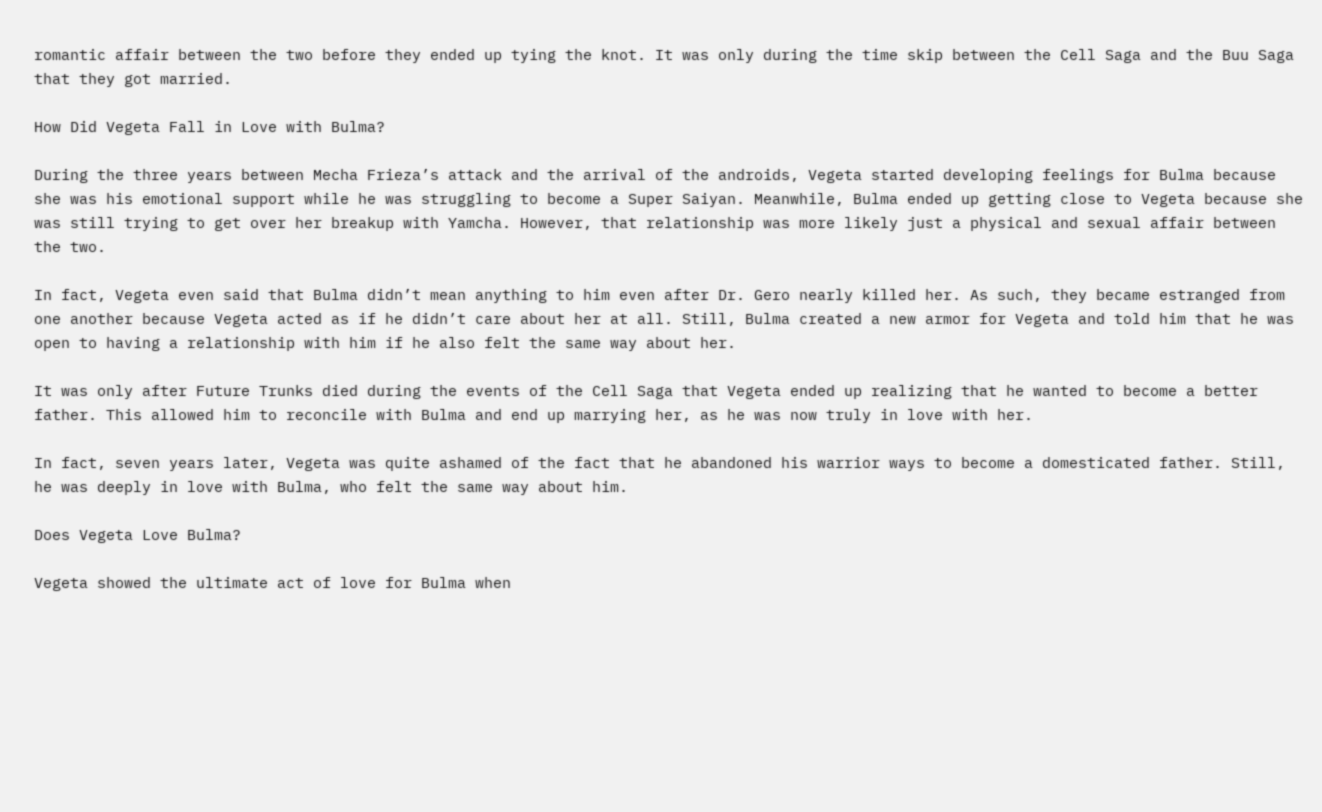romantic affair between the two before they ended up tying the knot. It was only during the time skip between the Cell Saga and the Buu Saga that they got married.

How Did Vegeta Fall in Love with Bulma?

During the three years between Mecha Frieza’s attack and the arrival of the androids, Vegeta started developing feelings for Bulma because she was his emotional support while he was struggling to become a Super Saiyan. Meanwhile, Bulma ended up getting close to Vegeta because she was still trying to get over her breakup with Yamcha. However, that relationship was more likely just a physical and sexual affair between the two.

In fact, Vegeta even said that Bulma didn’t mean anything to him even after Dr. Gero nearly killed her. As such, they became estranged from one another because Vegeta acted as if he didn’t care about her at all. Still, Bulma created a new armor for Vegeta and told him that he was open to having a relationship with him if he also felt the same way about her.

It was only after Future Trunks died during the events of the Cell Saga that Vegeta ended up realizing that he wanted to become a better father. This allowed him to reconcile with Bulma and end up marrying her, as he was now truly in love with her.

In fact, seven years later, Vegeta was quite ashamed of the fact that he abandoned his warrior ways to become a domesticated father. Still, he was deeply in love with Bulma, who felt the same way about him.

Does Vegeta Love Bulma?

Vegeta showed the ultimate act of love for Bulma when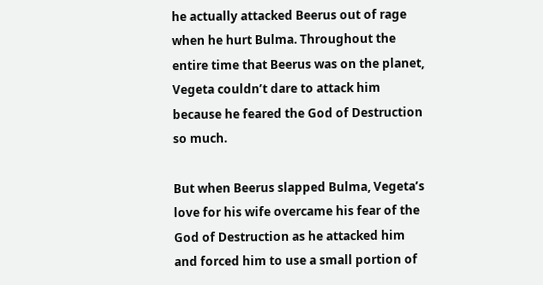he actually attacked Beerus out of rage when he hurt Bulma. Throughout the entire time that Beerus was on the planet, Vegeta couldn’t dare to attack him because he feared the God of Destruction so much.

But when Beerus slapped Bulma, Vegeta’s love for his wife overcame his fear of the God of Destruction as he attacked him and forced him to use a small portion of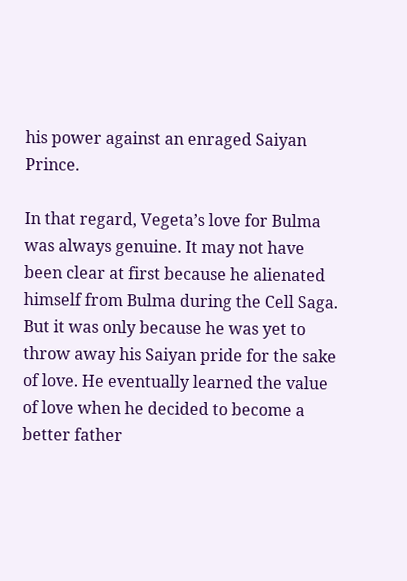his power against an enraged Saiyan Prince.

In that regard, Vegeta’s love for Bulma was always genuine. It may not have been clear at first because he alienated himself from Bulma during the Cell Saga. But it was only because he was yet to throw away his Saiyan pride for the sake of love. He eventually learned the value of love when he decided to become a better father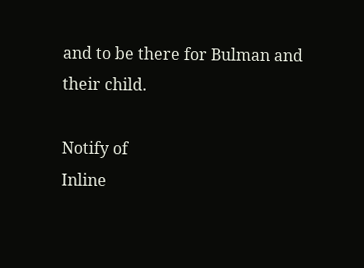and to be there for Bulman and their child.

Notify of
Inline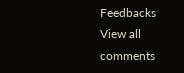Feedbacks
View all comments